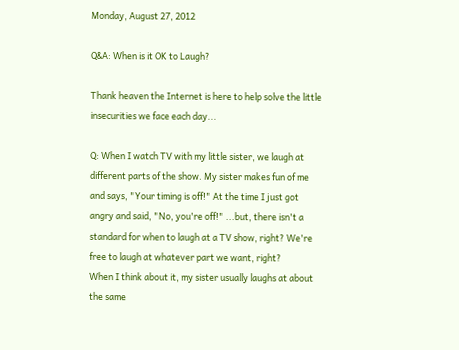Monday, August 27, 2012

Q&A: When is it OK to Laugh?

Thank heaven the Internet is here to help solve the little insecurities we face each day...

Q: When I watch TV with my little sister, we laugh at different parts of the show. My sister makes fun of me and says, "Your timing is off!" At the time I just got angry and said, "No, you're off!" ...but, there isn't a standard for when to laugh at a TV show, right? We're free to laugh at whatever part we want, right?
When I think about it, my sister usually laughs at about the same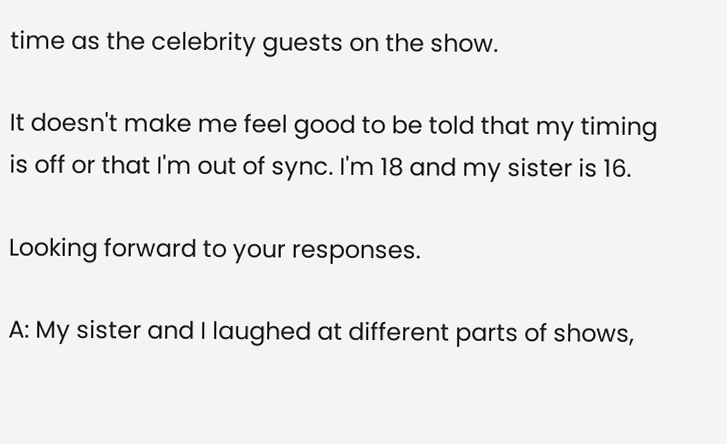time as the celebrity guests on the show.

It doesn't make me feel good to be told that my timing is off or that I'm out of sync. I'm 18 and my sister is 16.

Looking forward to your responses.

A: My sister and I laughed at different parts of shows,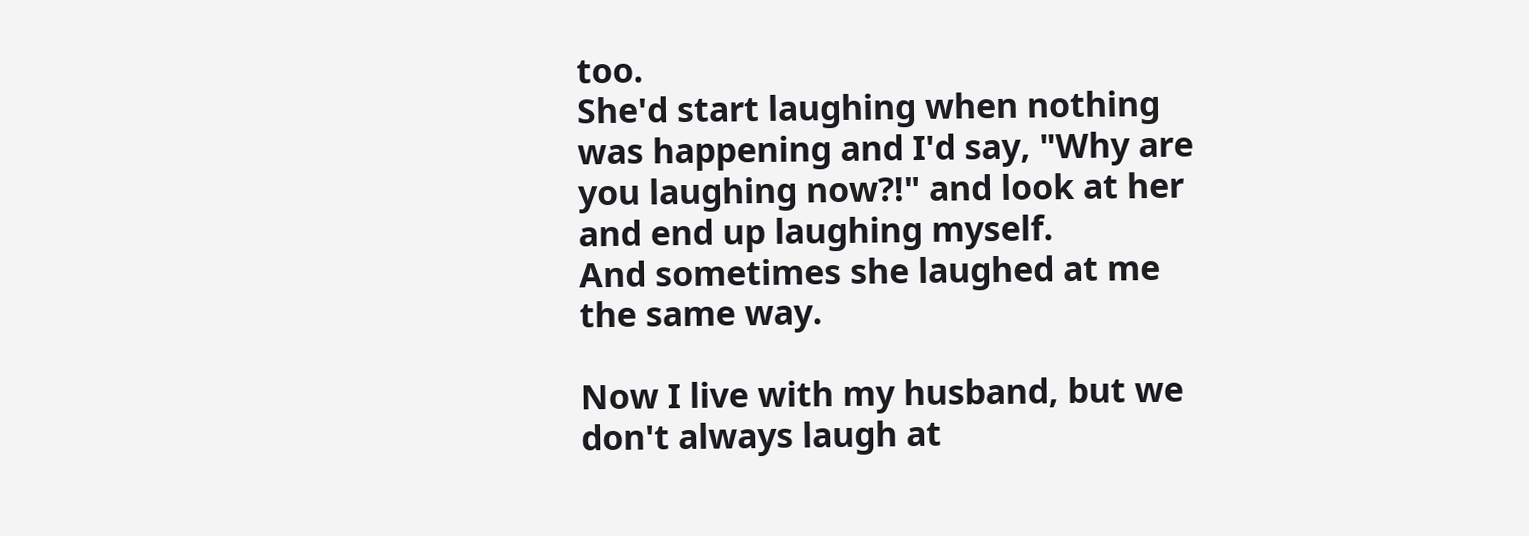too.
She'd start laughing when nothing was happening and I'd say, "Why are you laughing now?!" and look at her and end up laughing myself.
And sometimes she laughed at me the same way.

Now I live with my husband, but we don't always laugh at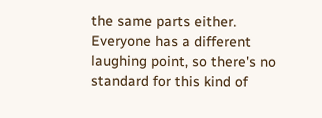the same parts either.
Everyone has a different laughing point, so there's no standard for this kind of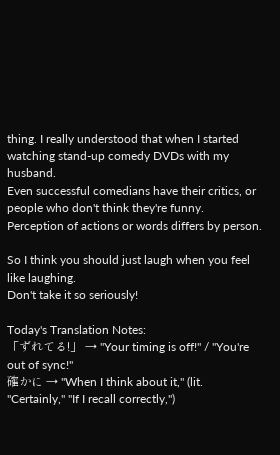thing. I really understood that when I started watching stand-up comedy DVDs with my husband.
Even successful comedians have their critics, or people who don't think they're funny. Perception of actions or words differs by person.

So I think you should just laugh when you feel like laughing.
Don't take it so seriously!

Today's Translation Notes:
「ずれてる!」 → "Your timing is off!" / "You're out of sync!"
確かに → "When I think about it," (lit. "Certainly," "If I recall correctly,")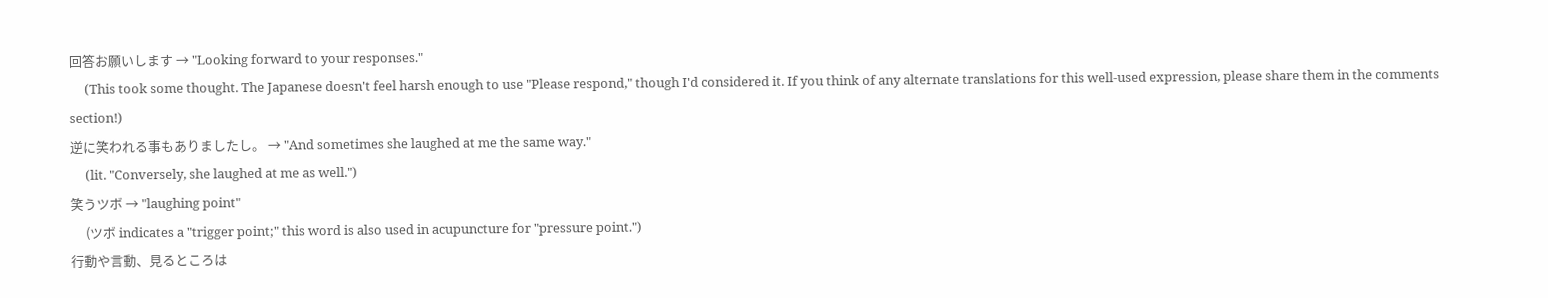回答お願いします → "Looking forward to your responses."
     (This took some thought. The Japanese doesn't feel harsh enough to use "Please respond," though I'd considered it. If you think of any alternate translations for this well-used expression, please share them in the comments section!)
逆に笑われる事もありましたし。 → "And sometimes she laughed at me the same way."
     (lit. "Conversely, she laughed at me as well.")
笑うツボ → "laughing point"
     (ツボ indicates a "trigger point;" this word is also used in acupuncture for "pressure point.")
行動や言動、見るところは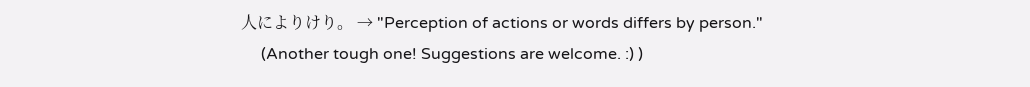人によりけり。 → "Perception of actions or words differs by person."
     (Another tough one! Suggestions are welcome. :) )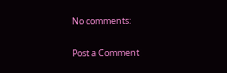No comments:

Post a Comment